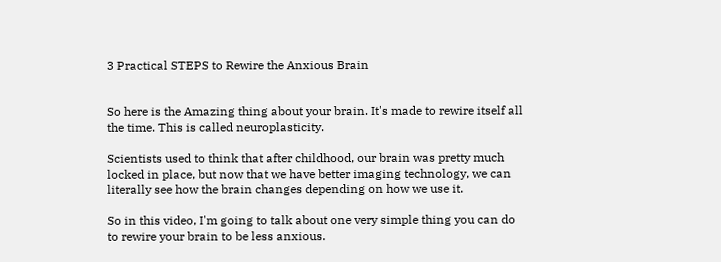3 Practical STEPS to Rewire the Anxious Brain


So here is the Amazing thing about your brain. It's made to rewire itself all the time. This is called neuroplasticity.

Scientists used to think that after childhood, our brain was pretty much locked in place, but now that we have better imaging technology, we can literally see how the brain changes depending on how we use it.

So in this video, I'm going to talk about one very simple thing you can do to rewire your brain to be less anxious.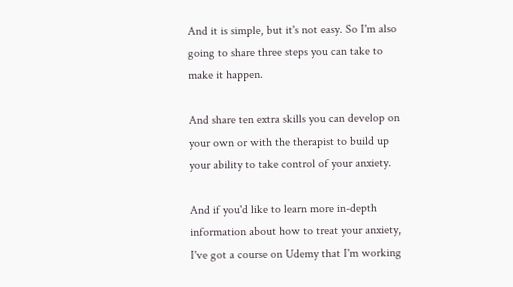And it is simple, but it's not easy. So I'm also going to share three steps you can take to make it happen.

And share ten extra skills you can develop on your own or with the therapist to build up your ability to take control of your anxiety.

And if you'd like to learn more in-depth information about how to treat your anxiety, I've got a course on Udemy that I'm working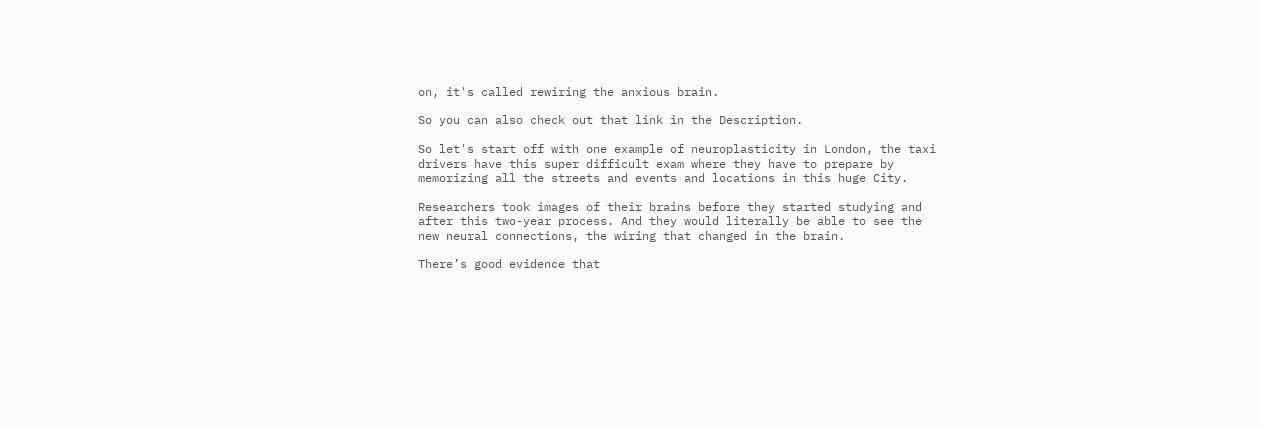on, it's called rewiring the anxious brain.

So you can also check out that link in the Description.

So let's start off with one example of neuroplasticity in London, the taxi drivers have this super difficult exam where they have to prepare by memorizing all the streets and events and locations in this huge City.

Researchers took images of their brains before they started studying and after this two-year process. And they would literally be able to see the new neural connections, the wiring that changed in the brain.

There’s good evidence that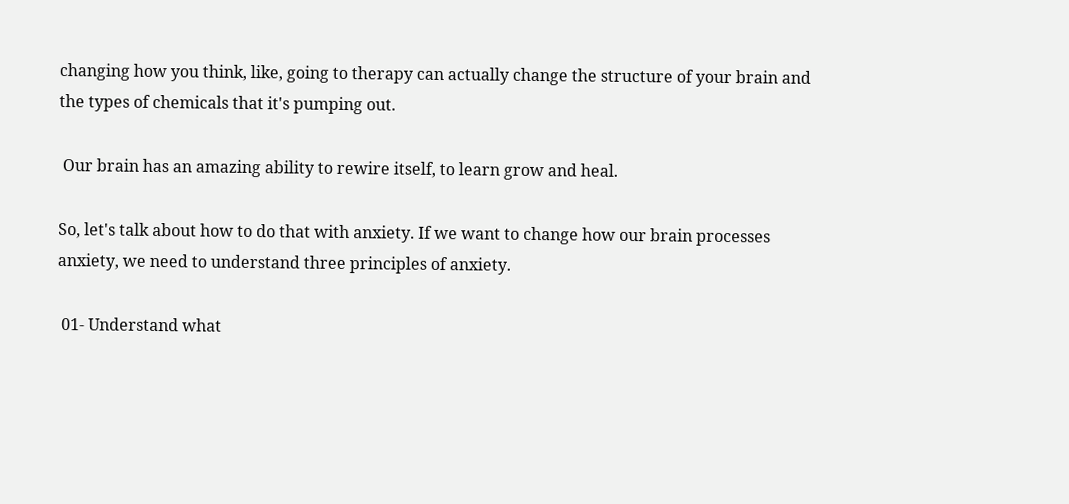changing how you think, like, going to therapy can actually change the structure of your brain and the types of chemicals that it's pumping out.

 Our brain has an amazing ability to rewire itself, to learn grow and heal.

So, let's talk about how to do that with anxiety. If we want to change how our brain processes anxiety, we need to understand three principles of anxiety.

 01- Understand what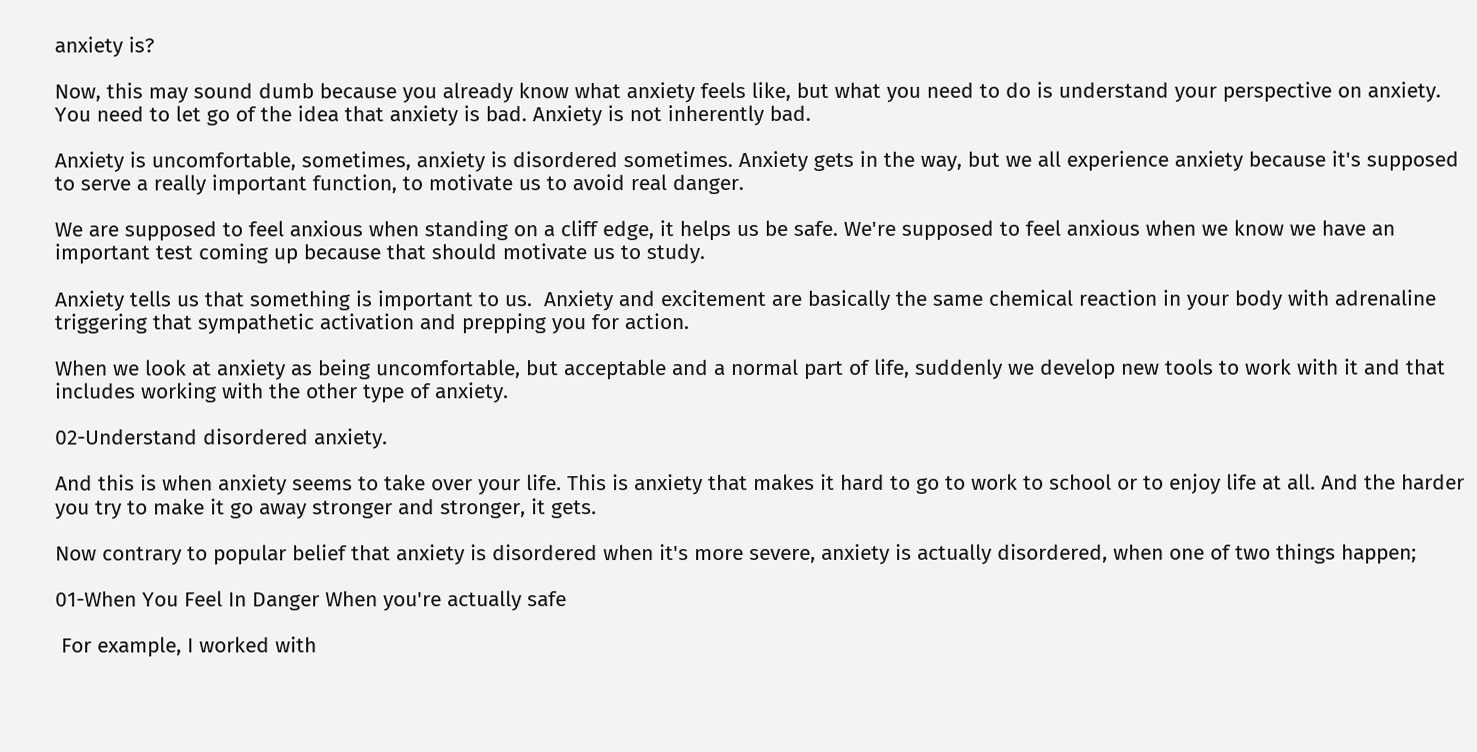anxiety is?

Now, this may sound dumb because you already know what anxiety feels like, but what you need to do is understand your perspective on anxiety. You need to let go of the idea that anxiety is bad. Anxiety is not inherently bad.

Anxiety is uncomfortable, sometimes, anxiety is disordered sometimes. Anxiety gets in the way, but we all experience anxiety because it's supposed to serve a really important function, to motivate us to avoid real danger.

We are supposed to feel anxious when standing on a cliff edge, it helps us be safe. We're supposed to feel anxious when we know we have an important test coming up because that should motivate us to study.

Anxiety tells us that something is important to us.  Anxiety and excitement are basically the same chemical reaction in your body with adrenaline triggering that sympathetic activation and prepping you for action.

When we look at anxiety as being uncomfortable, but acceptable and a normal part of life, suddenly we develop new tools to work with it and that includes working with the other type of anxiety.

02-Understand disordered anxiety.

And this is when anxiety seems to take over your life. This is anxiety that makes it hard to go to work to school or to enjoy life at all. And the harder you try to make it go away stronger and stronger, it gets.

Now contrary to popular belief that anxiety is disordered when it's more severe, anxiety is actually disordered, when one of two things happen;

01-When You Feel In Danger When you're actually safe

 For example, I worked with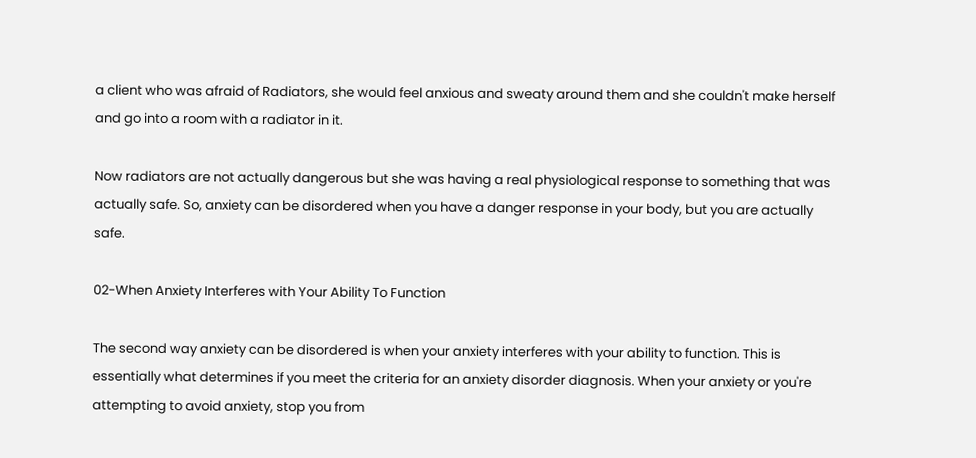a client who was afraid of Radiators, she would feel anxious and sweaty around them and she couldn't make herself and go into a room with a radiator in it.

Now radiators are not actually dangerous but she was having a real physiological response to something that was actually safe. So, anxiety can be disordered when you have a danger response in your body, but you are actually safe.

02-When Anxiety Interferes with Your Ability To Function

The second way anxiety can be disordered is when your anxiety interferes with your ability to function. This is essentially what determines if you meet the criteria for an anxiety disorder diagnosis. When your anxiety or you're attempting to avoid anxiety, stop you from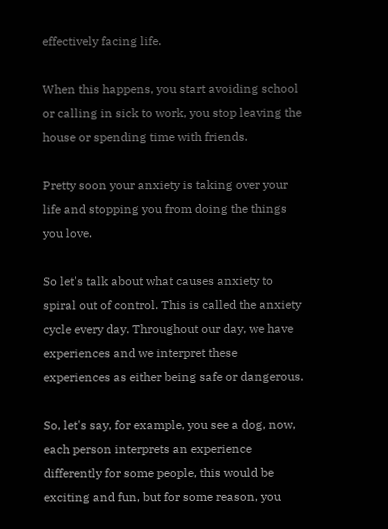effectively facing life.

When this happens, you start avoiding school or calling in sick to work, you stop leaving the house or spending time with friends.

Pretty soon your anxiety is taking over your life and stopping you from doing the things you love.

So let's talk about what causes anxiety to spiral out of control. This is called the anxiety cycle every day. Throughout our day, we have experiences and we interpret these experiences as either being safe or dangerous.

So, let's say, for example, you see a dog, now, each person interprets an experience differently for some people, this would be exciting and fun, but for some reason, you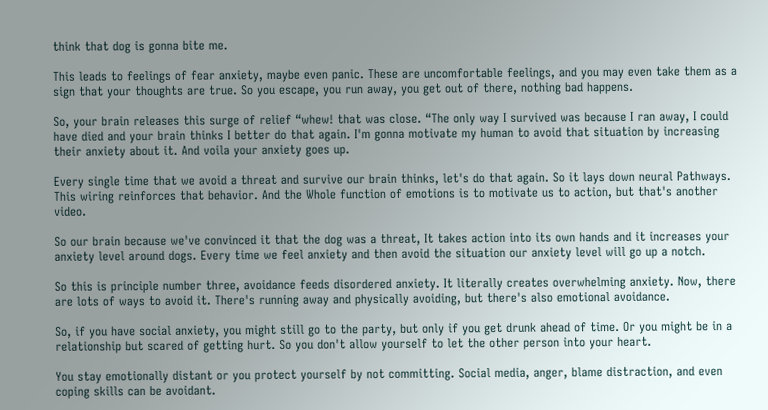think that dog is gonna bite me.

This leads to feelings of fear anxiety, maybe even panic. These are uncomfortable feelings, and you may even take them as a sign that your thoughts are true. So you escape, you run away, you get out of there, nothing bad happens.

So, your brain releases this surge of relief “whew! that was close. “The only way I survived was because I ran away, I could have died and your brain thinks I better do that again. I'm gonna motivate my human to avoid that situation by increasing their anxiety about it. And voila your anxiety goes up.

Every single time that we avoid a threat and survive our brain thinks, let's do that again. So it lays down neural Pathways. This wiring reinforces that behavior. And the Whole function of emotions is to motivate us to action, but that's another video.

So our brain because we've convinced it that the dog was a threat, It takes action into its own hands and it increases your anxiety level around dogs. Every time we feel anxiety and then avoid the situation our anxiety level will go up a notch.

So this is principle number three, avoidance feeds disordered anxiety. It literally creates overwhelming anxiety. Now, there are lots of ways to avoid it. There's running away and physically avoiding, but there's also emotional avoidance.

So, if you have social anxiety, you might still go to the party, but only if you get drunk ahead of time. Or you might be in a relationship but scared of getting hurt. So you don't allow yourself to let the other person into your heart.

You stay emotionally distant or you protect yourself by not committing. Social media, anger, blame distraction, and even coping skills can be avoidant.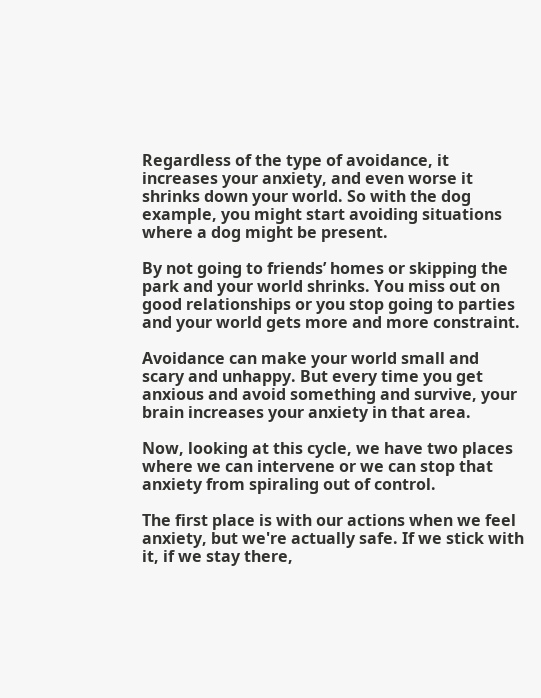Regardless of the type of avoidance, it increases your anxiety, and even worse it shrinks down your world. So with the dog example, you might start avoiding situations where a dog might be present.

By not going to friends’ homes or skipping the park and your world shrinks. You miss out on good relationships or you stop going to parties and your world gets more and more constraint.

Avoidance can make your world small and scary and unhappy. But every time you get anxious and avoid something and survive, your brain increases your anxiety in that area.

Now, looking at this cycle, we have two places where we can intervene or we can stop that anxiety from spiraling out of control.

The first place is with our actions when we feel anxiety, but we're actually safe. If we stick with it, if we stay there,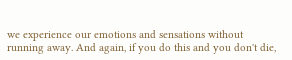we experience our emotions and sensations without running away. And again, if you do this and you don't die,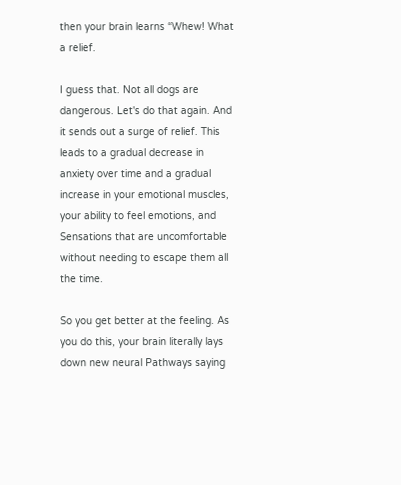then your brain learns “Whew! What a relief.

I guess that. Not all dogs are dangerous. Let's do that again. And it sends out a surge of relief. This leads to a gradual decrease in anxiety over time and a gradual increase in your emotional muscles, your ability to feel emotions, and Sensations that are uncomfortable without needing to escape them all the time.

So you get better at the feeling. As you do this, your brain literally lays down new neural Pathways saying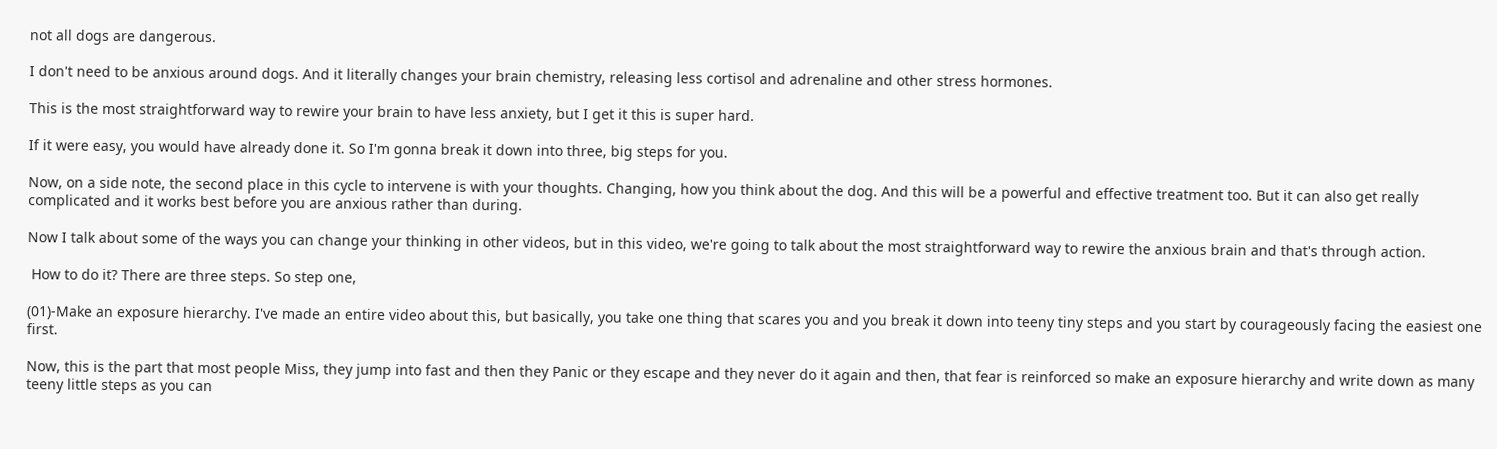not all dogs are dangerous.

I don't need to be anxious around dogs. And it literally changes your brain chemistry, releasing less cortisol and adrenaline and other stress hormones.

This is the most straightforward way to rewire your brain to have less anxiety, but I get it this is super hard.

If it were easy, you would have already done it. So I'm gonna break it down into three, big steps for you.

Now, on a side note, the second place in this cycle to intervene is with your thoughts. Changing, how you think about the dog. And this will be a powerful and effective treatment too. But it can also get really complicated and it works best before you are anxious rather than during.

Now I talk about some of the ways you can change your thinking in other videos, but in this video, we're going to talk about the most straightforward way to rewire the anxious brain and that's through action.

 How to do it? There are three steps. So step one,

(01)-Make an exposure hierarchy. I've made an entire video about this, but basically, you take one thing that scares you and you break it down into teeny tiny steps and you start by courageously facing the easiest one first.

Now, this is the part that most people Miss, they jump into fast and then they Panic or they escape and they never do it again and then, that fear is reinforced so make an exposure hierarchy and write down as many teeny little steps as you can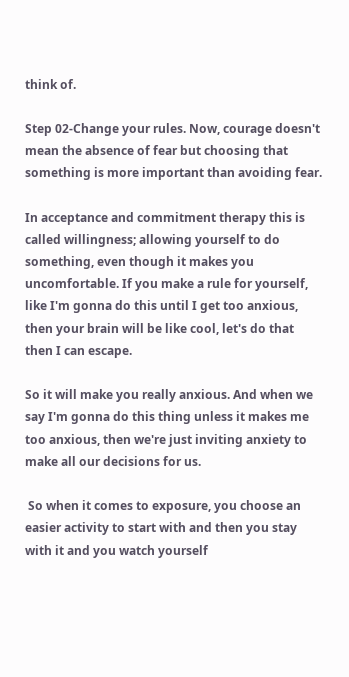think of.

Step 02-Change your rules. Now, courage doesn't mean the absence of fear but choosing that something is more important than avoiding fear.

In acceptance and commitment therapy this is called willingness; allowing yourself to do something, even though it makes you uncomfortable. If you make a rule for yourself, like I'm gonna do this until I get too anxious, then your brain will be like cool, let's do that then I can escape.

So it will make you really anxious. And when we say I'm gonna do this thing unless it makes me too anxious, then we're just inviting anxiety to make all our decisions for us.

 So when it comes to exposure, you choose an easier activity to start with and then you stay with it and you watch yourself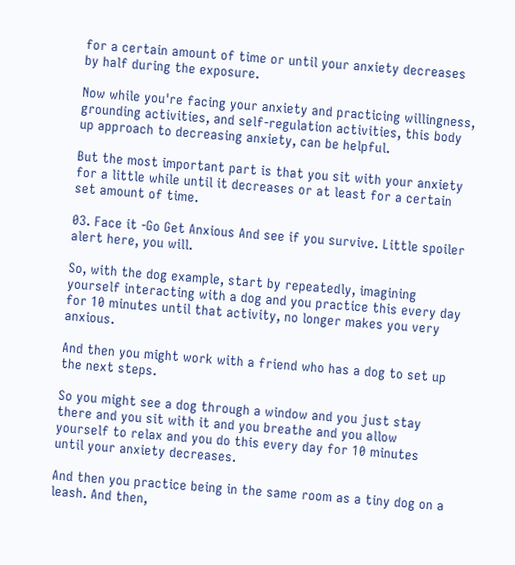for a certain amount of time or until your anxiety decreases by half during the exposure.

Now while you're facing your anxiety and practicing willingness, grounding activities, and self-regulation activities, this body up approach to decreasing anxiety, can be helpful.

But the most important part is that you sit with your anxiety for a little while until it decreases or at least for a certain set amount of time.

03. Face it -Go Get Anxious And see if you survive. Little spoiler alert here, you will.

So, with the dog example, start by repeatedly, imagining yourself interacting with a dog and you practice this every day for 10 minutes until that activity, no longer makes you very anxious.

And then you might work with a friend who has a dog to set up the next steps.

So you might see a dog through a window and you just stay there and you sit with it and you breathe and you allow yourself to relax and you do this every day for 10 minutes until your anxiety decreases.

And then you practice being in the same room as a tiny dog on a leash. And then,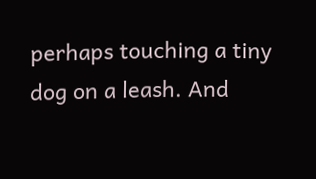perhaps touching a tiny dog on a leash. And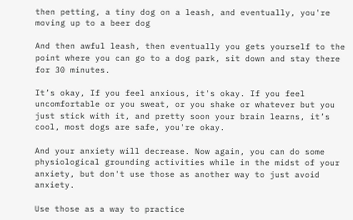then petting, a tiny dog on a leash, and eventually, you're moving up to a beer dog

And then awful leash, then eventually you gets yourself to the point where you can go to a dog park, sit down and stay there for 30 minutes.

It’s okay, If you feel anxious, it's okay. If you feel uncomfortable or you sweat, or you shake or whatever but you just stick with it, and pretty soon your brain learns, it’s cool, most dogs are safe, you're okay.

And your anxiety will decrease. Now again, you can do some physiological grounding activities while in the midst of your anxiety, but don't use those as another way to just avoid anxiety.

Use those as a way to practice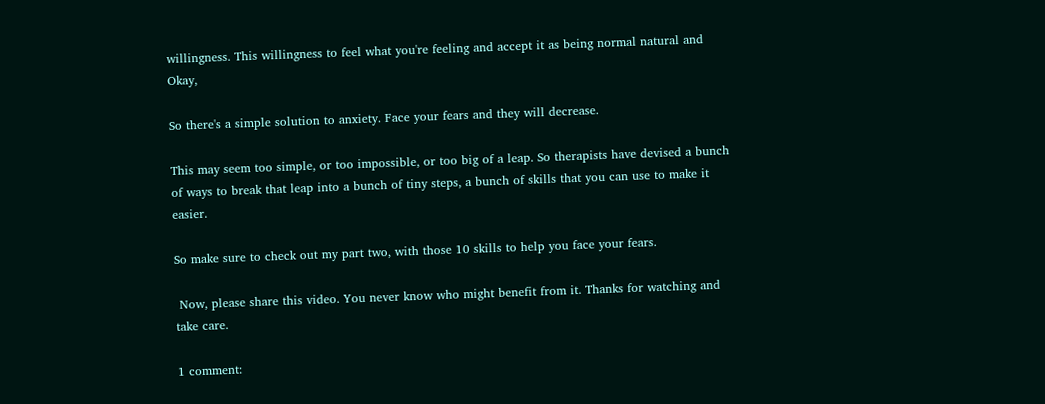willingness. This willingness to feel what you're feeling and accept it as being normal natural and Okay,

So there's a simple solution to anxiety. Face your fears and they will decrease.

This may seem too simple, or too impossible, or too big of a leap. So therapists have devised a bunch of ways to break that leap into a bunch of tiny steps, a bunch of skills that you can use to make it easier.

So make sure to check out my part two, with those 10 skills to help you face your fears.

 Now, please share this video. You never know who might benefit from it. Thanks for watching and take care.

1 comment: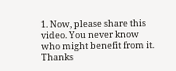1. Now, please share this video. You never know who might benefit from it. Thanks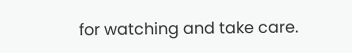for watching and take care.